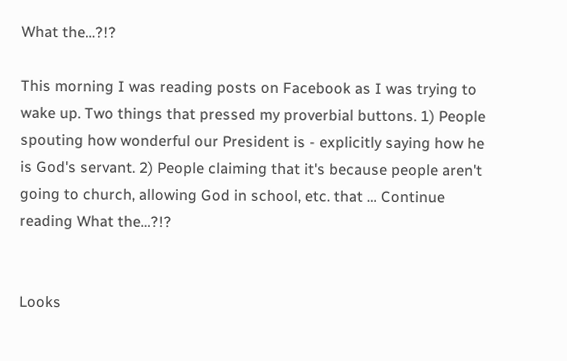What the…?!?

This morning I was reading posts on Facebook as I was trying to wake up. Two things that pressed my proverbial buttons. 1) People spouting how wonderful our President is - explicitly saying how he is God's servant. 2) People claiming that it's because people aren't going to church, allowing God in school, etc. that … Continue reading What the…?!?


Looks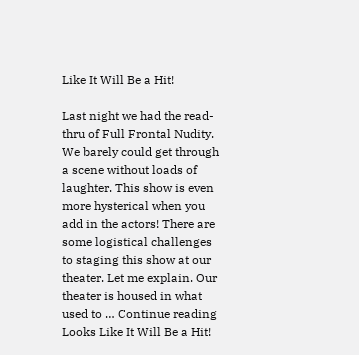Like It Will Be a Hit!

Last night we had the read-thru of Full Frontal Nudity. We barely could get through a scene without loads of laughter. This show is even more hysterical when you add in the actors! There are some logistical challenges to staging this show at our theater. Let me explain. Our theater is housed in what used to … Continue reading Looks Like It Will Be a Hit!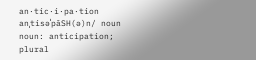an·tic·i·pa·tion anˌtisəˈpāSH(ə)n/ noun noun: anticipation; plural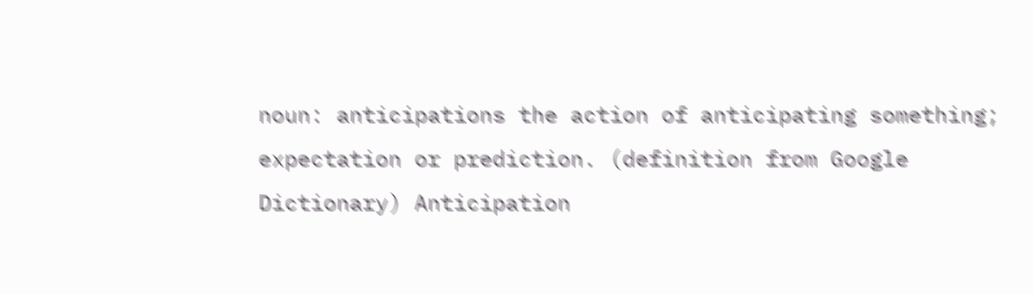noun: anticipations the action of anticipating something; expectation or prediction. (definition from Google Dictionary) Anticipation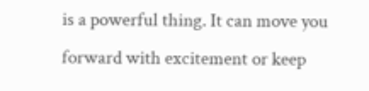is a powerful thing. It can move you forward with excitement or keep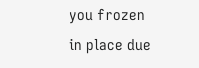you frozen in place due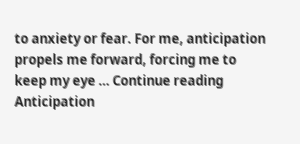to anxiety or fear. For me, anticipation propels me forward, forcing me to keep my eye … Continue reading Anticipation